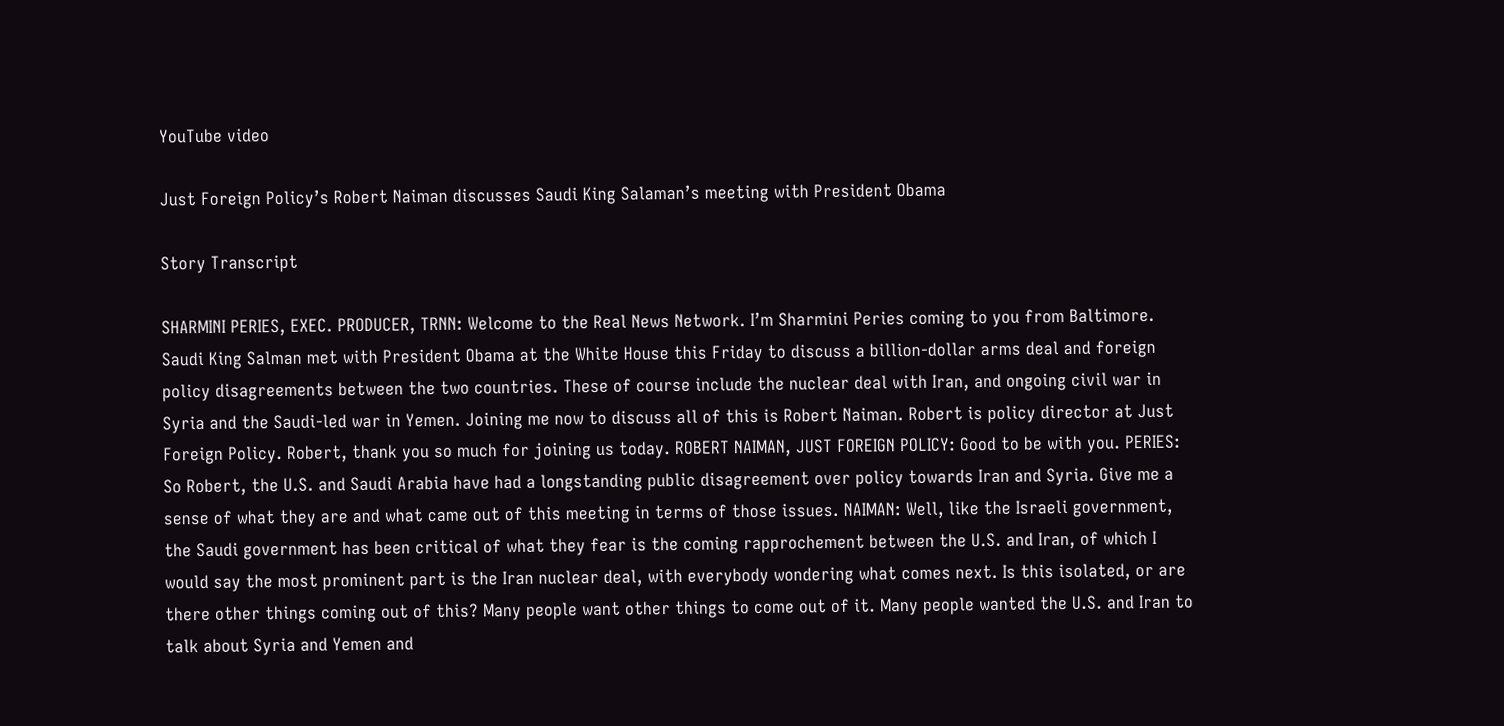YouTube video

Just Foreign Policy’s Robert Naiman discusses Saudi King Salaman’s meeting with President Obama

Story Transcript

SHARMINI PERIES, EXEC. PRODUCER, TRNN: Welcome to the Real News Network. I’m Sharmini Peries coming to you from Baltimore. Saudi King Salman met with President Obama at the White House this Friday to discuss a billion-dollar arms deal and foreign policy disagreements between the two countries. These of course include the nuclear deal with Iran, and ongoing civil war in Syria and the Saudi-led war in Yemen. Joining me now to discuss all of this is Robert Naiman. Robert is policy director at Just Foreign Policy. Robert, thank you so much for joining us today. ROBERT NAIMAN, JUST FOREIGN POLICY: Good to be with you. PERIES: So Robert, the U.S. and Saudi Arabia have had a longstanding public disagreement over policy towards Iran and Syria. Give me a sense of what they are and what came out of this meeting in terms of those issues. NAIMAN: Well, like the Israeli government, the Saudi government has been critical of what they fear is the coming rapprochement between the U.S. and Iran, of which I would say the most prominent part is the Iran nuclear deal, with everybody wondering what comes next. Is this isolated, or are there other things coming out of this? Many people want other things to come out of it. Many people wanted the U.S. and Iran to talk about Syria and Yemen and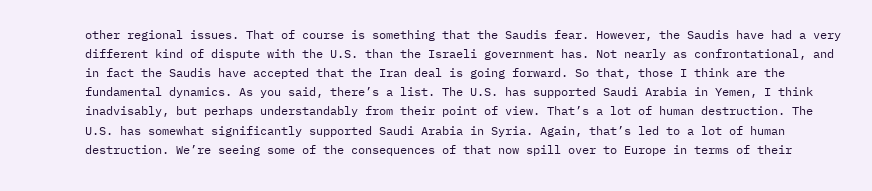other regional issues. That of course is something that the Saudis fear. However, the Saudis have had a very different kind of dispute with the U.S. than the Israeli government has. Not nearly as confrontational, and in fact the Saudis have accepted that the Iran deal is going forward. So that, those I think are the fundamental dynamics. As you said, there’s a list. The U.S. has supported Saudi Arabia in Yemen, I think inadvisably, but perhaps understandably from their point of view. That’s a lot of human destruction. The U.S. has somewhat significantly supported Saudi Arabia in Syria. Again, that’s led to a lot of human destruction. We’re seeing some of the consequences of that now spill over to Europe in terms of their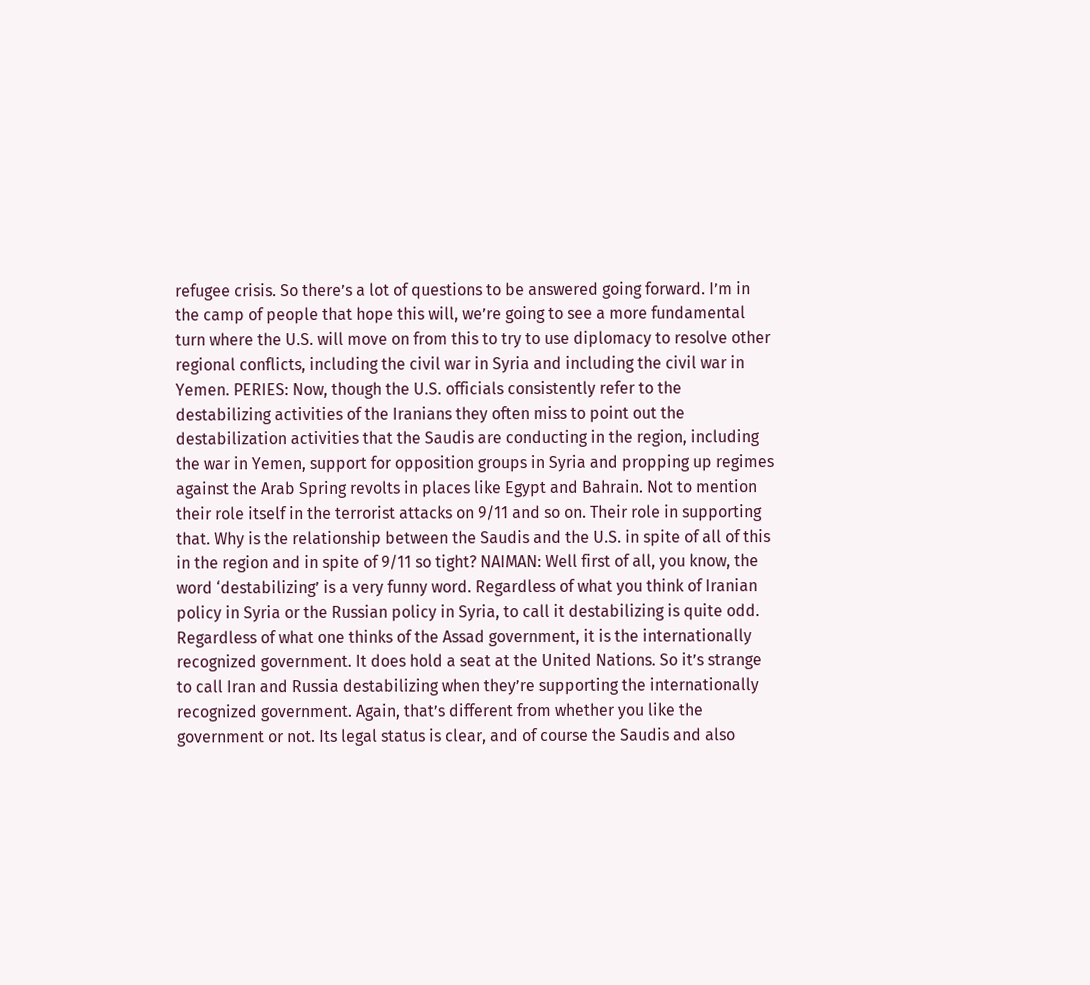refugee crisis. So there’s a lot of questions to be answered going forward. I’m in the camp of people that hope this will, we’re going to see a more fundamental turn where the U.S. will move on from this to try to use diplomacy to resolve other regional conflicts, including the civil war in Syria and including the civil war in Yemen. PERIES: Now, though the U.S. officials consistently refer to the destabilizing activities of the Iranians they often miss to point out the destabilization activities that the Saudis are conducting in the region, including the war in Yemen, support for opposition groups in Syria and propping up regimes against the Arab Spring revolts in places like Egypt and Bahrain. Not to mention their role itself in the terrorist attacks on 9/11 and so on. Their role in supporting that. Why is the relationship between the Saudis and the U.S. in spite of all of this in the region and in spite of 9/11 so tight? NAIMAN: Well first of all, you know, the word ‘destabilizing’ is a very funny word. Regardless of what you think of Iranian policy in Syria or the Russian policy in Syria, to call it destabilizing is quite odd. Regardless of what one thinks of the Assad government, it is the internationally recognized government. It does hold a seat at the United Nations. So it’s strange to call Iran and Russia destabilizing when they’re supporting the internationally recognized government. Again, that’s different from whether you like the government or not. Its legal status is clear, and of course the Saudis and also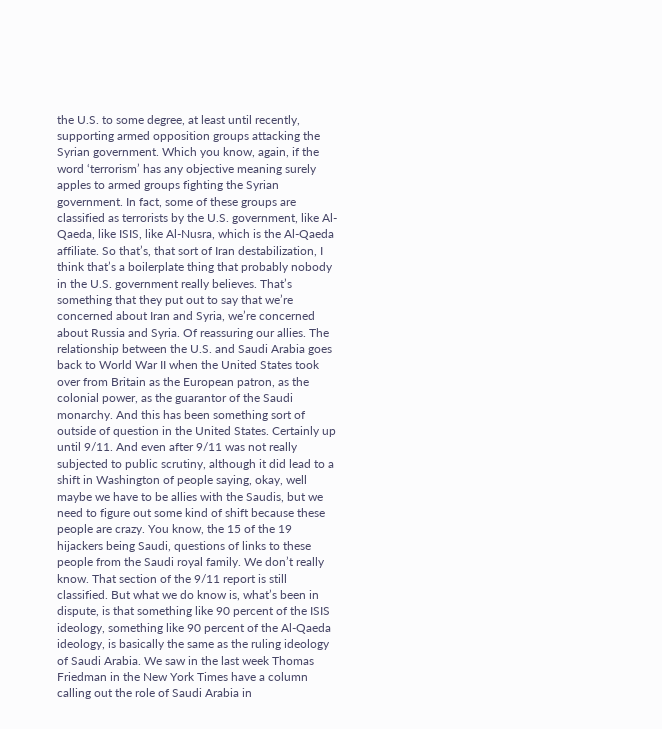the U.S. to some degree, at least until recently, supporting armed opposition groups attacking the Syrian government. Which you know, again, if the word ‘terrorism’ has any objective meaning surely apples to armed groups fighting the Syrian government. In fact, some of these groups are classified as terrorists by the U.S. government, like Al-Qaeda, like ISIS, like Al-Nusra, which is the Al-Qaeda affiliate. So that’s, that sort of Iran destabilization, I think that’s a boilerplate thing that probably nobody in the U.S. government really believes. That’s something that they put out to say that we’re concerned about Iran and Syria, we’re concerned about Russia and Syria. Of reassuring our allies. The relationship between the U.S. and Saudi Arabia goes back to World War II when the United States took over from Britain as the European patron, as the colonial power, as the guarantor of the Saudi monarchy. And this has been something sort of outside of question in the United States. Certainly up until 9/11. And even after 9/11 was not really subjected to public scrutiny, although it did lead to a shift in Washington of people saying, okay, well maybe we have to be allies with the Saudis, but we need to figure out some kind of shift because these people are crazy. You know, the 15 of the 19 hijackers being Saudi, questions of links to these people from the Saudi royal family. We don’t really know. That section of the 9/11 report is still classified. But what we do know is, what’s been in dispute, is that something like 90 percent of the ISIS ideology, something like 90 percent of the Al-Qaeda ideology, is basically the same as the ruling ideology of Saudi Arabia. We saw in the last week Thomas Friedman in the New York Times have a column calling out the role of Saudi Arabia in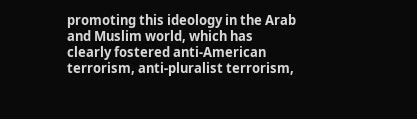promoting this ideology in the Arab and Muslim world, which has clearly fostered anti-American terrorism, anti-pluralist terrorism,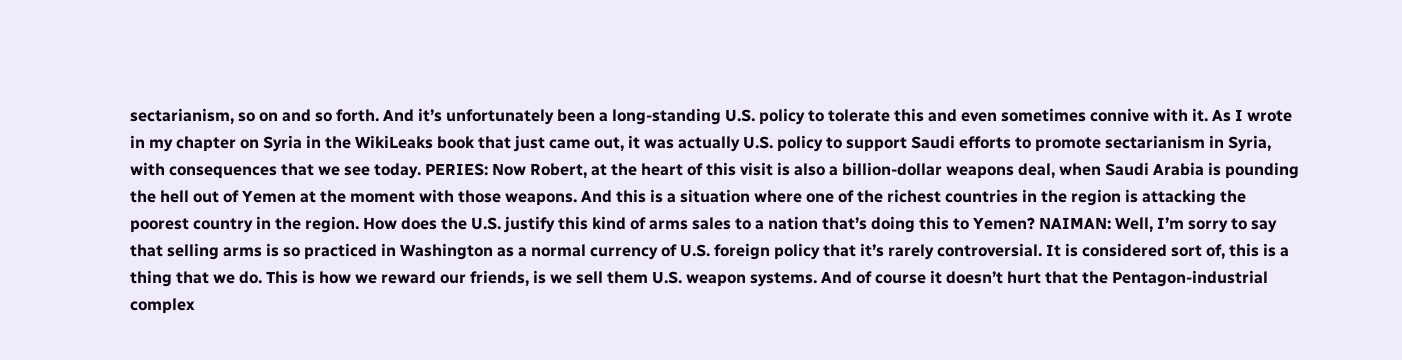sectarianism, so on and so forth. And it’s unfortunately been a long-standing U.S. policy to tolerate this and even sometimes connive with it. As I wrote in my chapter on Syria in the WikiLeaks book that just came out, it was actually U.S. policy to support Saudi efforts to promote sectarianism in Syria, with consequences that we see today. PERIES: Now Robert, at the heart of this visit is also a billion-dollar weapons deal, when Saudi Arabia is pounding the hell out of Yemen at the moment with those weapons. And this is a situation where one of the richest countries in the region is attacking the poorest country in the region. How does the U.S. justify this kind of arms sales to a nation that’s doing this to Yemen? NAIMAN: Well, I’m sorry to say that selling arms is so practiced in Washington as a normal currency of U.S. foreign policy that it’s rarely controversial. It is considered sort of, this is a thing that we do. This is how we reward our friends, is we sell them U.S. weapon systems. And of course it doesn’t hurt that the Pentagon-industrial complex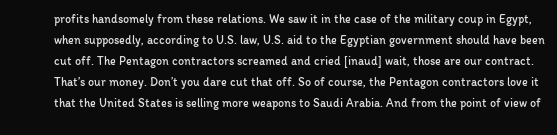profits handsomely from these relations. We saw it in the case of the military coup in Egypt, when supposedly, according to U.S. law, U.S. aid to the Egyptian government should have been cut off. The Pentagon contractors screamed and cried [inaud] wait, those are our contract. That’s our money. Don’t you dare cut that off. So of course, the Pentagon contractors love it that the United States is selling more weapons to Saudi Arabia. And from the point of view of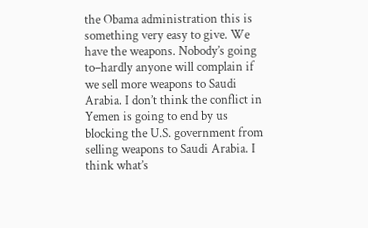the Obama administration this is something very easy to give. We have the weapons. Nobody’s going to–hardly anyone will complain if we sell more weapons to Saudi Arabia. I don’t think the conflict in Yemen is going to end by us blocking the U.S. government from selling weapons to Saudi Arabia. I think what’s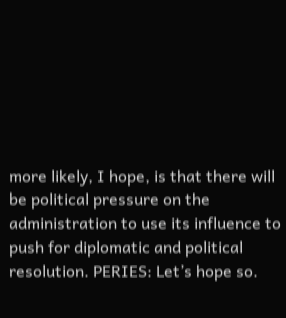more likely, I hope, is that there will be political pressure on the administration to use its influence to push for diplomatic and political resolution. PERIES: Let’s hope so.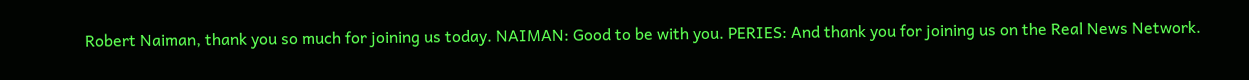Robert Naiman, thank you so much for joining us today. NAIMAN: Good to be with you. PERIES: And thank you for joining us on the Real News Network.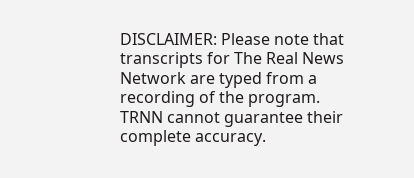DISCLAIMER: Please note that transcripts for The Real News Network are typed from a recording of the program. TRNN cannot guarantee their complete accuracy.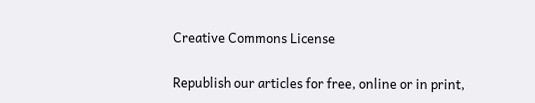Creative Commons License

Republish our articles for free, online or in print,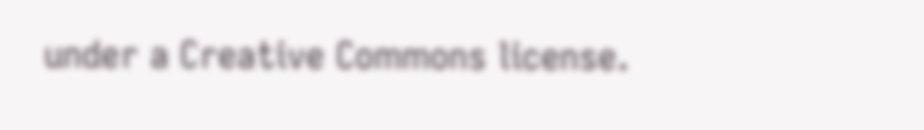under a Creative Commons license.